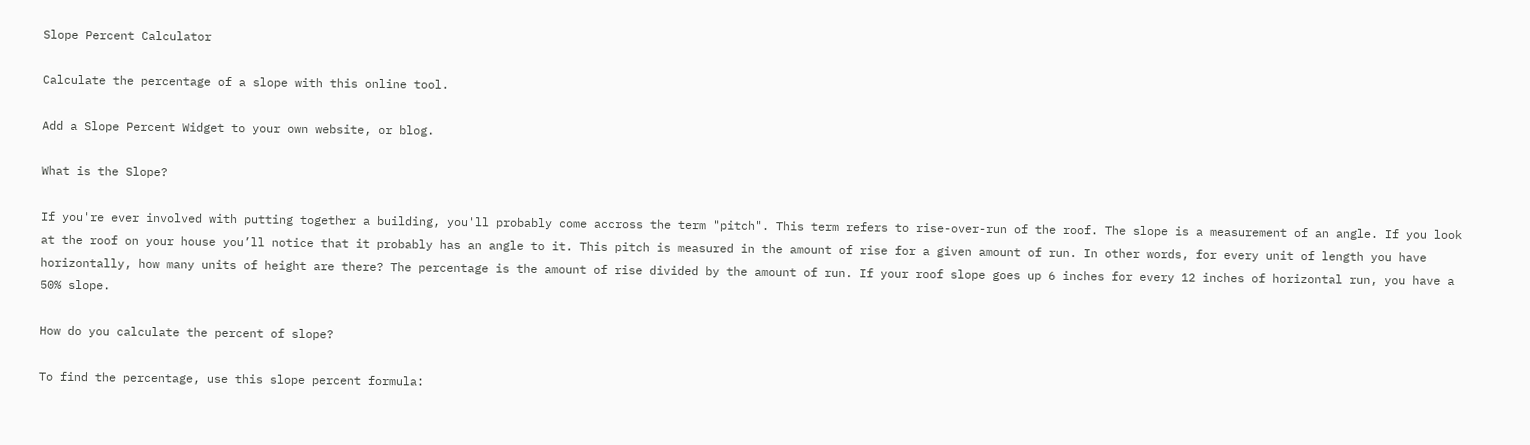Slope Percent Calculator

Calculate the percentage of a slope with this online tool.

Add a Slope Percent Widget to your own website, or blog.

What is the Slope?

If you're ever involved with putting together a building, you'll probably come accross the term "pitch". This term refers to rise-over-run of the roof. The slope is a measurement of an angle. If you look at the roof on your house you’ll notice that it probably has an angle to it. This pitch is measured in the amount of rise for a given amount of run. In other words, for every unit of length you have horizontally, how many units of height are there? The percentage is the amount of rise divided by the amount of run. If your roof slope goes up 6 inches for every 12 inches of horizontal run, you have a 50% slope.

How do you calculate the percent of slope?

To find the percentage, use this slope percent formula: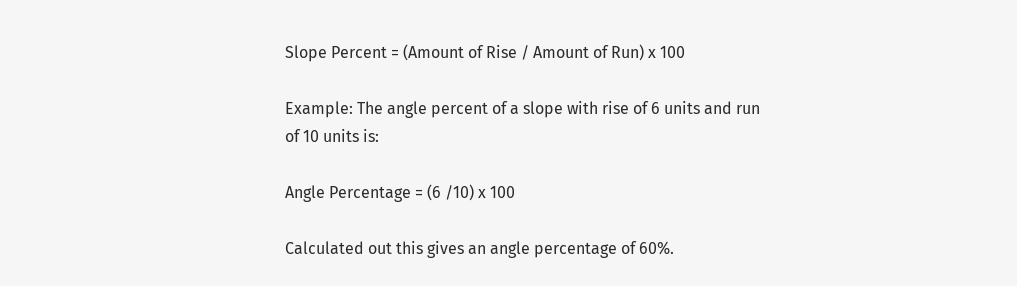Slope Percent = (Amount of Rise / Amount of Run) x 100

Example: The angle percent of a slope with rise of 6 units and run
of 10 units is:

Angle Percentage = (6 /10) x 100

Calculated out this gives an angle percentage of 60%.